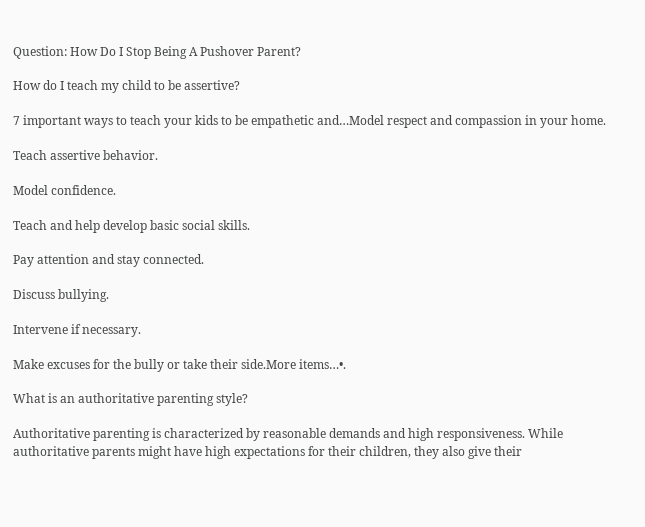Question: How Do I Stop Being A Pushover Parent?

How do I teach my child to be assertive?

7 important ways to teach your kids to be empathetic and…Model respect and compassion in your home.

Teach assertive behavior.

Model confidence.

Teach and help develop basic social skills.

Pay attention and stay connected.

Discuss bullying.

Intervene if necessary.

Make excuses for the bully or take their side.More items…•.

What is an authoritative parenting style?

Authoritative parenting is characterized by reasonable demands and high responsiveness. While authoritative parents might have high expectations for their children, they also give their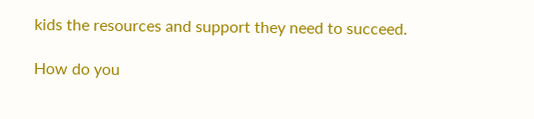kids the resources and support they need to succeed.

How do you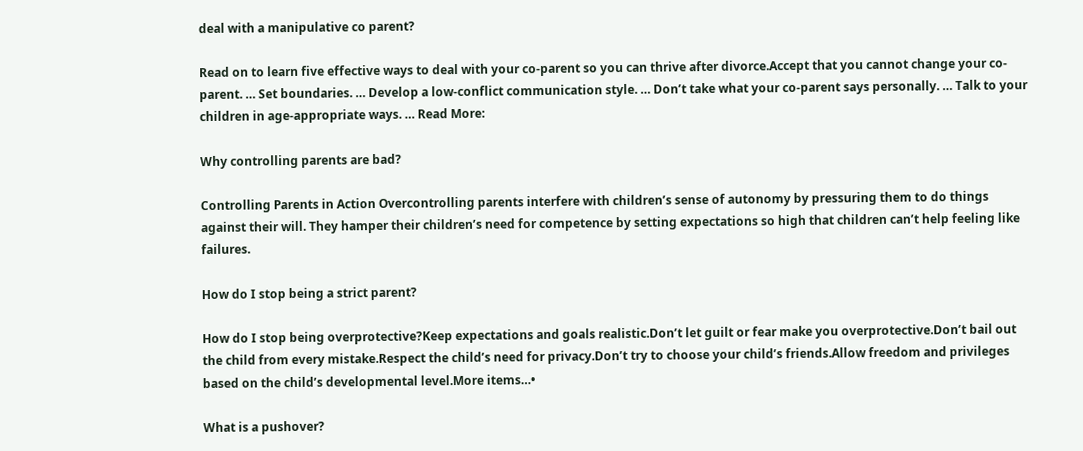deal with a manipulative co parent?

Read on to learn five effective ways to deal with your co-parent so you can thrive after divorce.Accept that you cannot change your co-parent. … Set boundaries. … Develop a low-conflict communication style. … Don’t take what your co-parent says personally. … Talk to your children in age-appropriate ways. … Read More:

Why controlling parents are bad?

Controlling Parents in Action Overcontrolling parents interfere with children’s sense of autonomy by pressuring them to do things against their will. They hamper their children’s need for competence by setting expectations so high that children can’t help feeling like failures.

How do I stop being a strict parent?

How do I stop being overprotective?Keep expectations and goals realistic.Don’t let guilt or fear make you overprotective.Don’t bail out the child from every mistake.Respect the child’s need for privacy.Don’t try to choose your child’s friends.Allow freedom and privileges based on the child’s developmental level.More items…•

What is a pushover?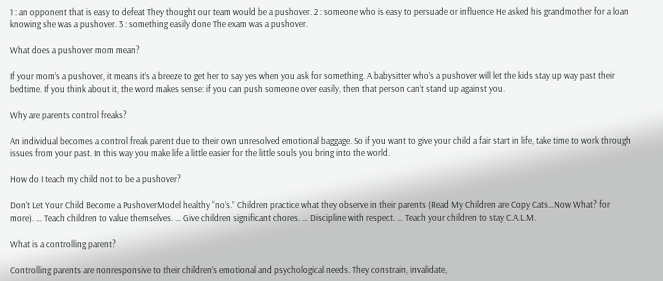1 : an opponent that is easy to defeat They thought our team would be a pushover. 2 : someone who is easy to persuade or influence He asked his grandmother for a loan knowing she was a pushover. 3 : something easily done The exam was a pushover.

What does a pushover mom mean?

If your mom’s a pushover, it means it’s a breeze to get her to say yes when you ask for something. A babysitter who’s a pushover will let the kids stay up way past their bedtime. If you think about it, the word makes sense: if you can push someone over easily, then that person can’t stand up against you.

Why are parents control freaks?

An individual becomes a control freak parent due to their own unresolved emotional baggage. So if you want to give your child a fair start in life, take time to work through issues from your past. In this way you make life a little easier for the little souls you bring into the world.

How do I teach my child not to be a pushover?

Don’t Let Your Child Become a PushoverModel healthy “no’s.” Children practice what they observe in their parents (Read My Children are Copy Cats…Now What? for more). … Teach children to value themselves. … Give children significant chores. … Discipline with respect. … Teach your children to stay C.A.L.M.

What is a controlling parent?

Controlling parents are nonresponsive to their children’s emotional and psychological needs. They constrain, invalidate,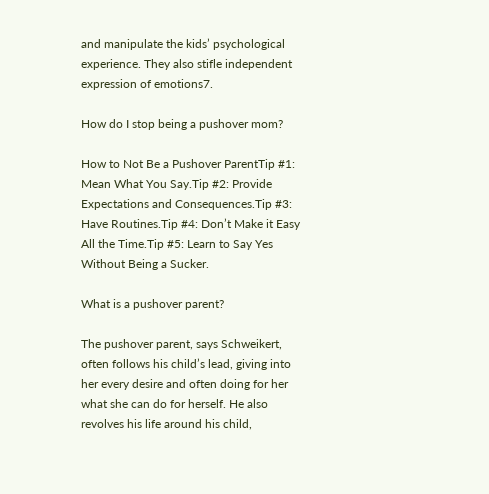and manipulate the kids’ psychological experience. They also stifle independent expression of emotions7.

How do I stop being a pushover mom?

How to Not Be a Pushover ParentTip #1: Mean What You Say.Tip #2: Provide Expectations and Consequences.Tip #3: Have Routines.Tip #4: Don’t Make it Easy All the Time.Tip #5: Learn to Say Yes Without Being a Sucker.

What is a pushover parent?

The pushover parent, says Schweikert, often follows his child’s lead, giving into her every desire and often doing for her what she can do for herself. He also revolves his life around his child,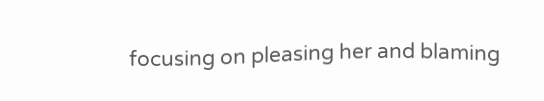focusing on pleasing her and blaming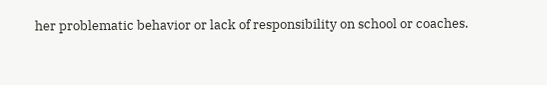her problematic behavior or lack of responsibility on school or coaches.